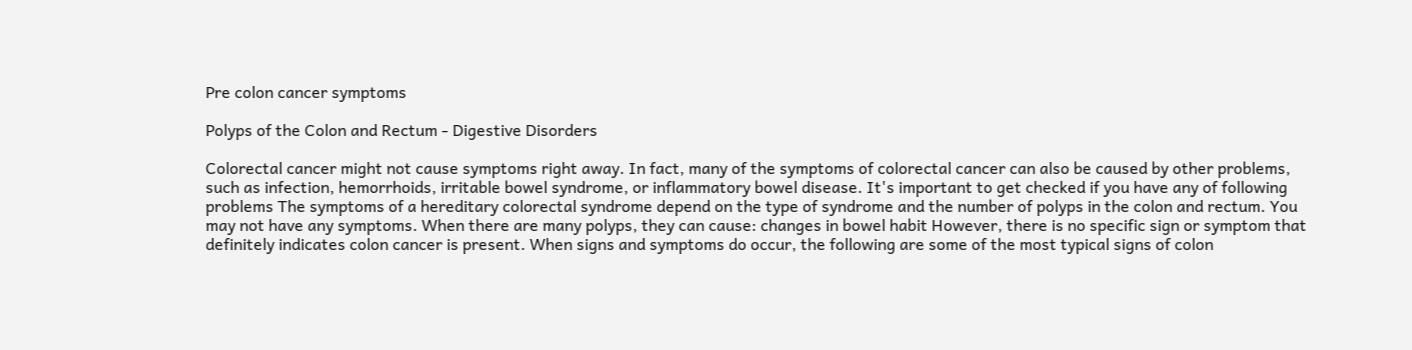Pre colon cancer symptoms

Polyps of the Colon and Rectum - Digestive Disorders

Colorectal cancer might not cause symptoms right away. In fact, many of the symptoms of colorectal cancer can also be caused by other problems, such as infection, hemorrhoids, irritable bowel syndrome, or inflammatory bowel disease. It's important to get checked if you have any of following problems The symptoms of a hereditary colorectal syndrome depend on the type of syndrome and the number of polyps in the colon and rectum. You may not have any symptoms. When there are many polyps, they can cause: changes in bowel habit However, there is no specific sign or symptom that definitely indicates colon cancer is present. When signs and symptoms do occur, the following are some of the most typical signs of colon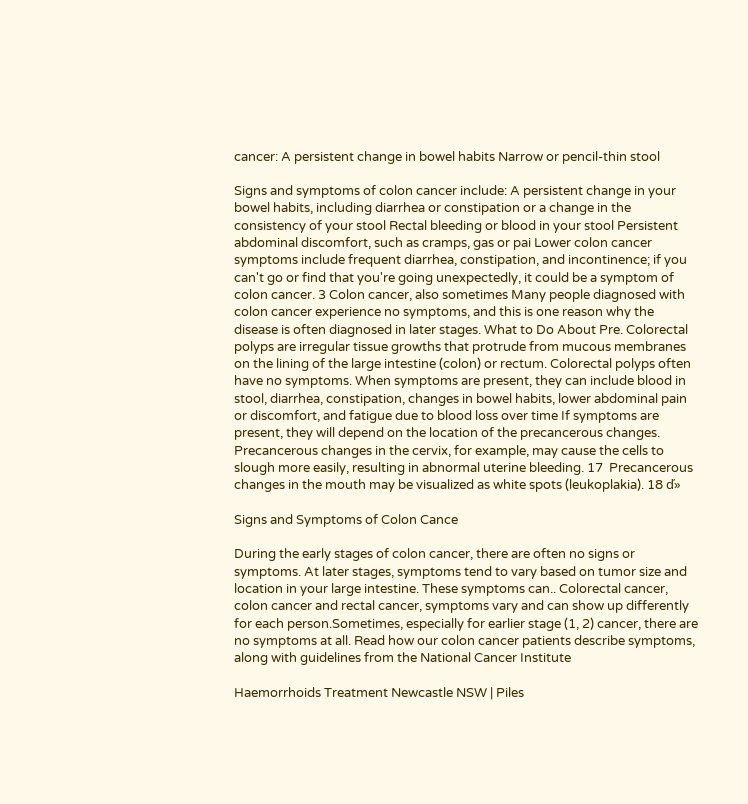cancer: A persistent change in bowel habits Narrow or pencil-thin stool

Signs and symptoms of colon cancer include: A persistent change in your bowel habits, including diarrhea or constipation or a change in the consistency of your stool Rectal bleeding or blood in your stool Persistent abdominal discomfort, such as cramps, gas or pai Lower colon cancer symptoms include frequent diarrhea, constipation, and incontinence; if you can't go or find that you're going unexpectedly, it could be a symptom of colon cancer. 3 Colon cancer, also sometimes Many people diagnosed with colon cancer experience no symptoms, and this is one reason why the disease is often diagnosed in later stages. What to Do About Pre. Colorectal polyps are irregular tissue growths that protrude from mucous membranes on the lining of the large intestine (colon) or rectum. Colorectal polyps often have no symptoms. When symptoms are present, they can include blood in stool, diarrhea, constipation, changes in bowel habits, lower abdominal pain or discomfort, and fatigue due to blood loss over time If symptoms are present, they will depend on the location of the precancerous changes. Precancerous changes in the cervix, for example, may cause the cells to slough more easily, resulting in abnormal uterine bleeding. 17  Precancerous changes in the mouth may be visualized as white spots (leukoplakia). 18 ď»

Signs and Symptoms of Colon Cance

During the early stages of colon cancer, there are often no signs or symptoms. At later stages, symptoms tend to vary based on tumor size and location in your large intestine. These symptoms can.. Colorectal cancer, colon cancer and rectal cancer, symptoms vary and can show up differently for each person.Sometimes, especially for earlier stage (1, 2) cancer, there are no symptoms at all. Read how our colon cancer patients describe symptoms, along with guidelines from the National Cancer Institute

Haemorrhoids Treatment Newcastle NSW | Piles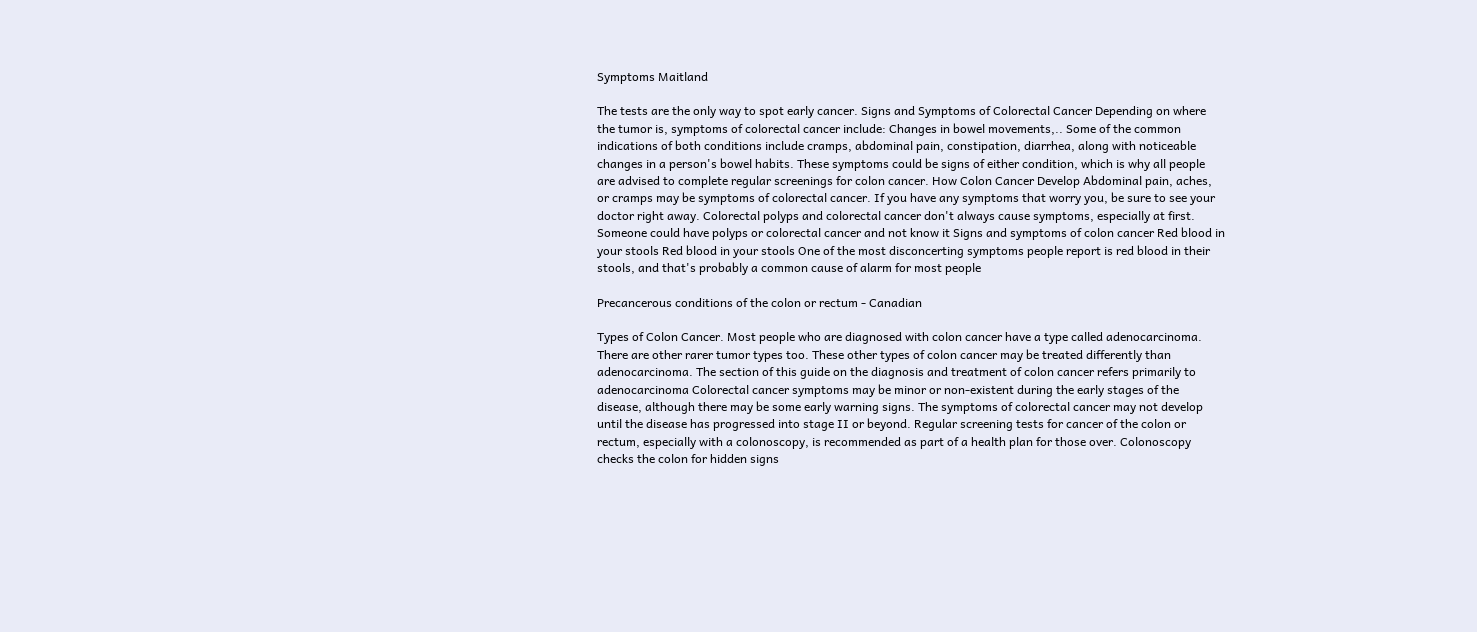Symptoms Maitland

The tests are the only way to spot early cancer. Signs and Symptoms of Colorectal Cancer Depending on where the tumor is, symptoms of colorectal cancer include: Changes in bowel movements,.. Some of the common indications of both conditions include cramps, abdominal pain, constipation, diarrhea, along with noticeable changes in a person's bowel habits. These symptoms could be signs of either condition, which is why all people are advised to complete regular screenings for colon cancer. How Colon Cancer Develop Abdominal pain, aches, or cramps may be symptoms of colorectal cancer. If you have any symptoms that worry you, be sure to see your doctor right away. Colorectal polyps and colorectal cancer don't always cause symptoms, especially at first. Someone could have polyps or colorectal cancer and not know it Signs and symptoms of colon cancer Red blood in your stools Red blood in your stools One of the most disconcerting symptoms people report is red blood in their stools, and that's probably a common cause of alarm for most people

Precancerous conditions of the colon or rectum - Canadian

Types of Colon Cancer. Most people who are diagnosed with colon cancer have a type called adenocarcinoma. There are other rarer tumor types too. These other types of colon cancer may be treated differently than adenocarcinoma. The section of this guide on the diagnosis and treatment of colon cancer refers primarily to adenocarcinoma Colorectal cancer symptoms may be minor or non-existent during the early stages of the disease, although there may be some early warning signs. The symptoms of colorectal cancer may not develop until the disease has progressed into stage II or beyond. Regular screening tests for cancer of the colon or rectum, especially with a colonoscopy, is recommended as part of a health plan for those over. Colonoscopy checks the colon for hidden signs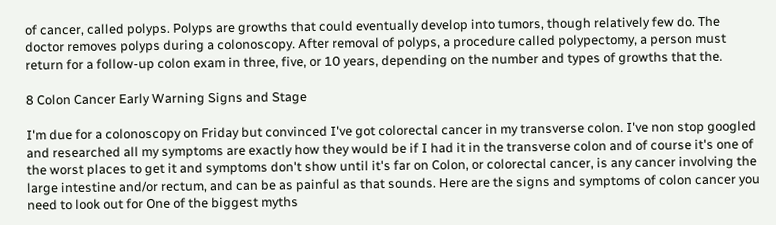of cancer, called polyps. Polyps are growths that could eventually develop into tumors, though relatively few do. The doctor removes polyps during a colonoscopy. After removal of polyps, a procedure called polypectomy, a person must return for a follow-up colon exam in three, five, or 10 years, depending on the number and types of growths that the.

8 Colon Cancer Early Warning Signs and Stage

I'm due for a colonoscopy on Friday but convinced I've got colorectal cancer in my transverse colon. I've non stop googled and researched all my symptoms are exactly how they would be if I had it in the transverse colon and of course it's one of the worst places to get it and symptoms don't show until it's far on Colon, or colorectal cancer, is any cancer involving the large intestine and/or rectum, and can be as painful as that sounds. Here are the signs and symptoms of colon cancer you need to look out for One of the biggest myths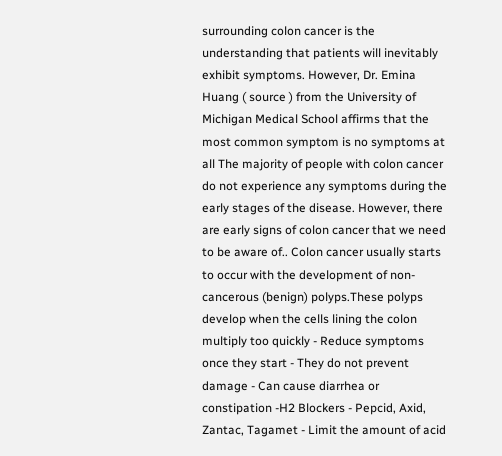surrounding colon cancer is the understanding that patients will inevitably exhibit symptoms. However, Dr. Emina Huang ( source ) from the University of Michigan Medical School affirms that the most common symptom is no symptoms at all The majority of people with colon cancer do not experience any symptoms during the early stages of the disease. However, there are early signs of colon cancer that we need to be aware of.. Colon cancer usually starts to occur with the development of non-cancerous (benign) polyps.These polyps develop when the cells lining the colon multiply too quickly - Reduce symptoms once they start - They do not prevent damage - Can cause diarrhea or constipation -H2 Blockers - Pepcid, Axid, Zantac, Tagamet - Limit the amount of acid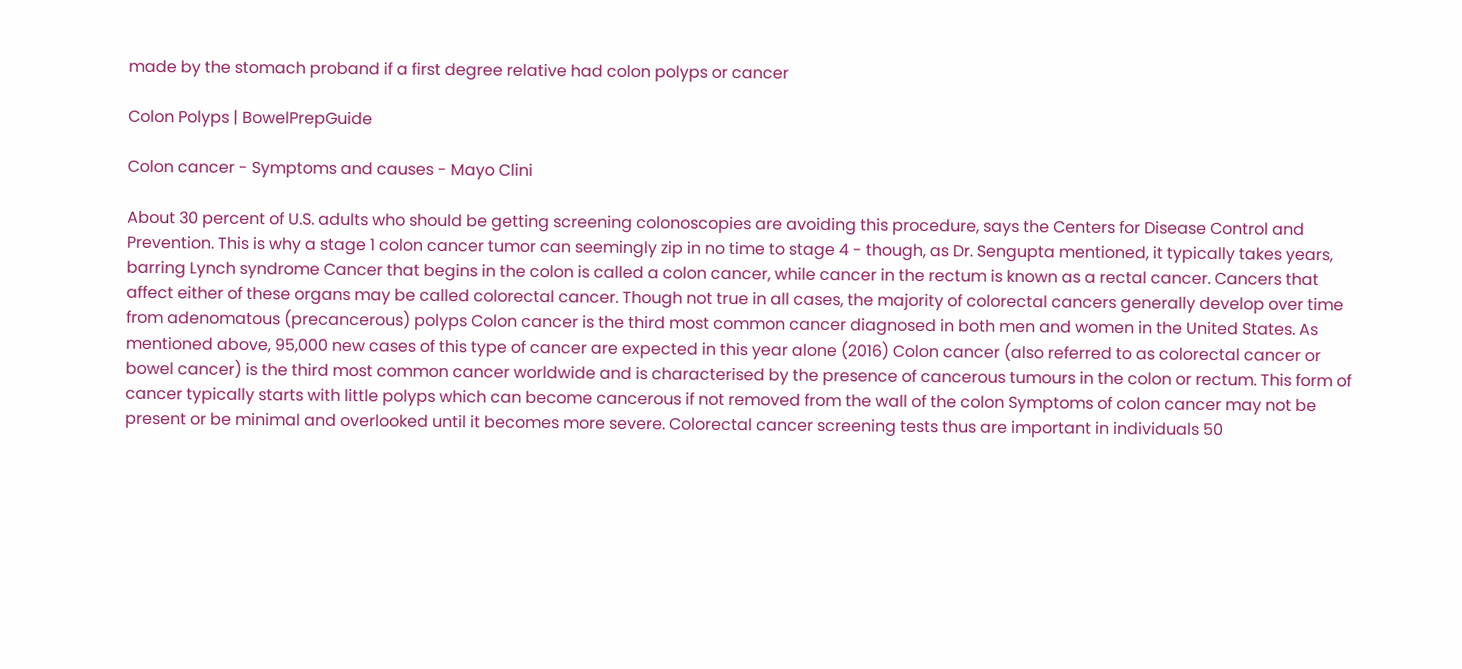made by the stomach proband if a first degree relative had colon polyps or cancer

Colon Polyps | BowelPrepGuide

Colon cancer - Symptoms and causes - Mayo Clini

About 30 percent of U.S. adults who should be getting screening colonoscopies are avoiding this procedure, says the Centers for Disease Control and Prevention. This is why a stage 1 colon cancer tumor can seemingly zip in no time to stage 4 - though, as Dr. Sengupta mentioned, it typically takes years, barring Lynch syndrome Cancer that begins in the colon is called a colon cancer, while cancer in the rectum is known as a rectal cancer. Cancers that affect either of these organs may be called colorectal cancer. Though not true in all cases, the majority of colorectal cancers generally develop over time from adenomatous (precancerous) polyps Colon cancer is the third most common cancer diagnosed in both men and women in the United States. As mentioned above, 95,000 new cases of this type of cancer are expected in this year alone (2016) Colon cancer (also referred to as colorectal cancer or bowel cancer) is the third most common cancer worldwide and is characterised by the presence of cancerous tumours in the colon or rectum. This form of cancer typically starts with little polyps which can become cancerous if not removed from the wall of the colon Symptoms of colon cancer may not be present or be minimal and overlooked until it becomes more severe. Colorectal cancer screening tests thus are important in individuals 50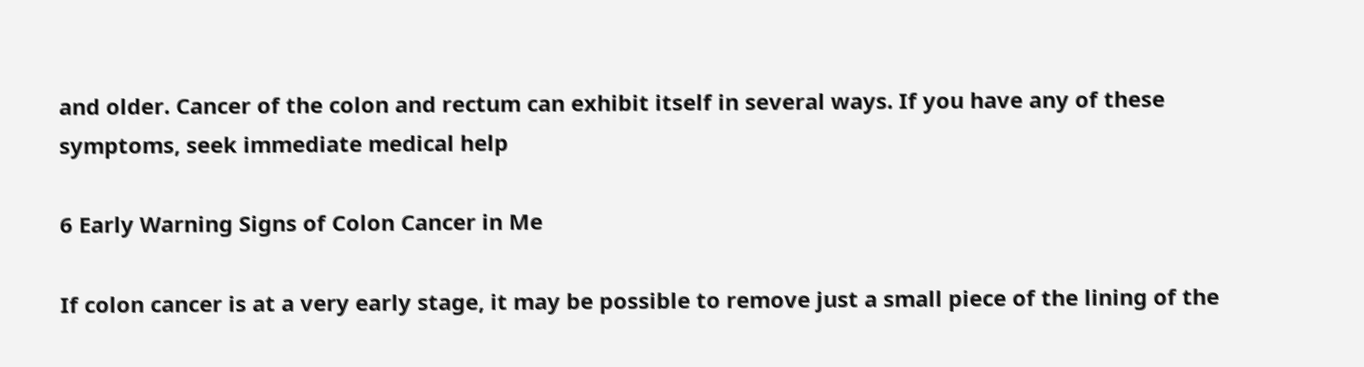and older. Cancer of the colon and rectum can exhibit itself in several ways. If you have any of these symptoms, seek immediate medical help

6 Early Warning Signs of Colon Cancer in Me

If colon cancer is at a very early stage, it may be possible to remove just a small piece of the lining of the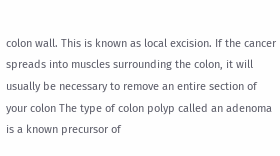colon wall. This is known as local excision. If the cancer spreads into muscles surrounding the colon, it will usually be necessary to remove an entire section of your colon The type of colon polyp called an adenoma is a known precursor of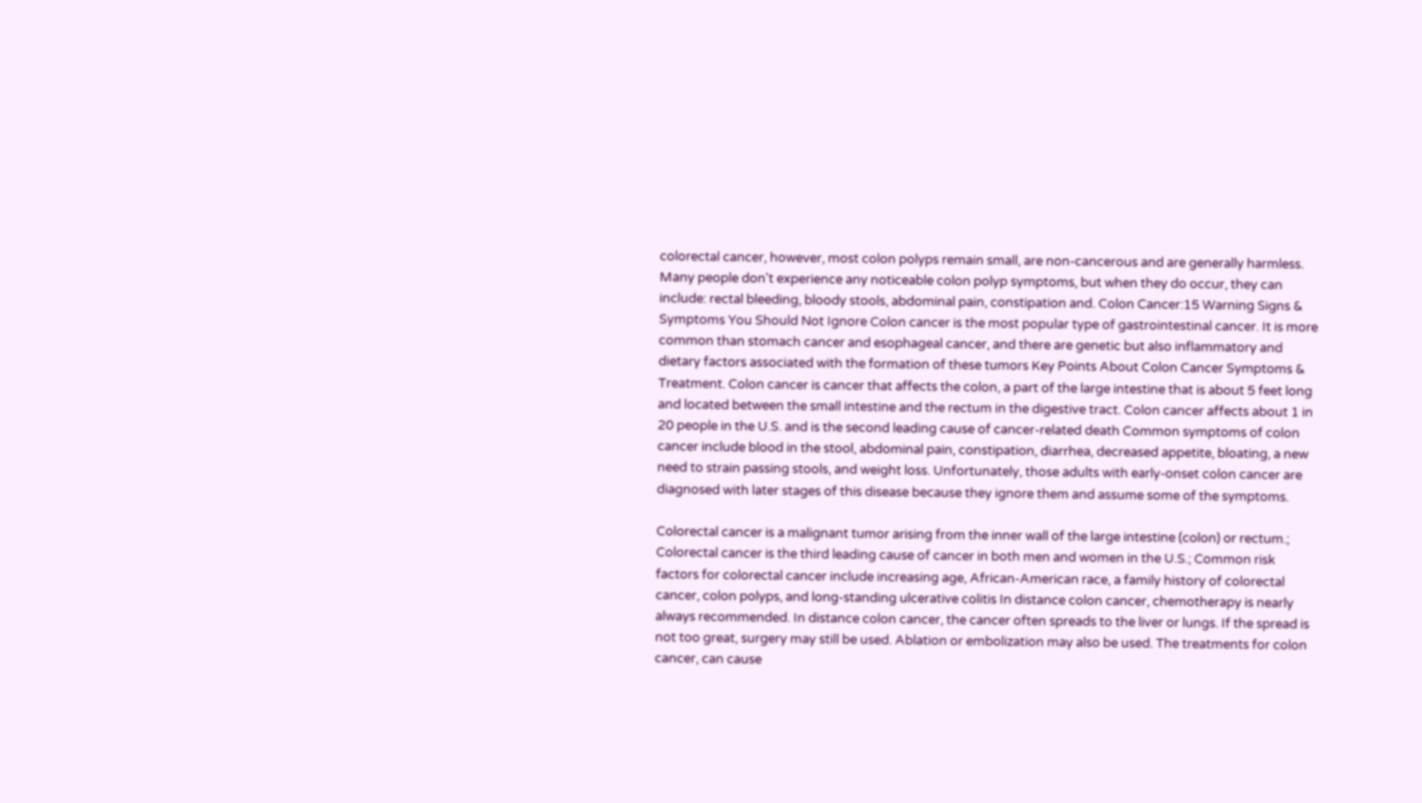colorectal cancer, however, most colon polyps remain small, are non-cancerous and are generally harmless. Many people don't experience any noticeable colon polyp symptoms, but when they do occur, they can include: rectal bleeding, bloody stools, abdominal pain, constipation and. Colon Cancer:15 Warning Signs & Symptoms You Should Not Ignore Colon cancer is the most popular type of gastrointestinal cancer. It is more common than stomach cancer and esophageal cancer, and there are genetic but also inflammatory and dietary factors associated with the formation of these tumors Key Points About Colon Cancer Symptoms & Treatment. Colon cancer is cancer that affects the colon, a part of the large intestine that is about 5 feet long and located between the small intestine and the rectum in the digestive tract. Colon cancer affects about 1 in 20 people in the U.S. and is the second leading cause of cancer-related death Common symptoms of colon cancer include blood in the stool, abdominal pain, constipation, diarrhea, decreased appetite, bloating, a new need to strain passing stools, and weight loss. Unfortunately, those adults with early-onset colon cancer are diagnosed with later stages of this disease because they ignore them and assume some of the symptoms.

Colorectal cancer is a malignant tumor arising from the inner wall of the large intestine (colon) or rectum.; Colorectal cancer is the third leading cause of cancer in both men and women in the U.S.; Common risk factors for colorectal cancer include increasing age, African-American race, a family history of colorectal cancer, colon polyps, and long-standing ulcerative colitis In distance colon cancer, chemotherapy is nearly always recommended. In distance colon cancer, the cancer often spreads to the liver or lungs. If the spread is not too great, surgery may still be used. Ablation or embolization may also be used. The treatments for colon cancer, can cause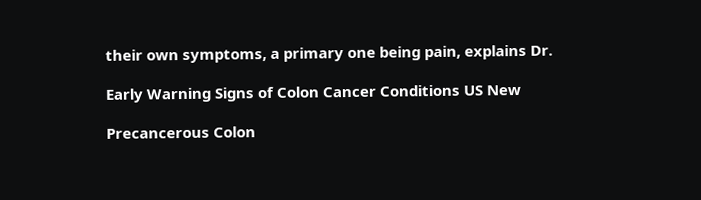their own symptoms, a primary one being pain, explains Dr.

Early Warning Signs of Colon Cancer Conditions US New

Precancerous Colon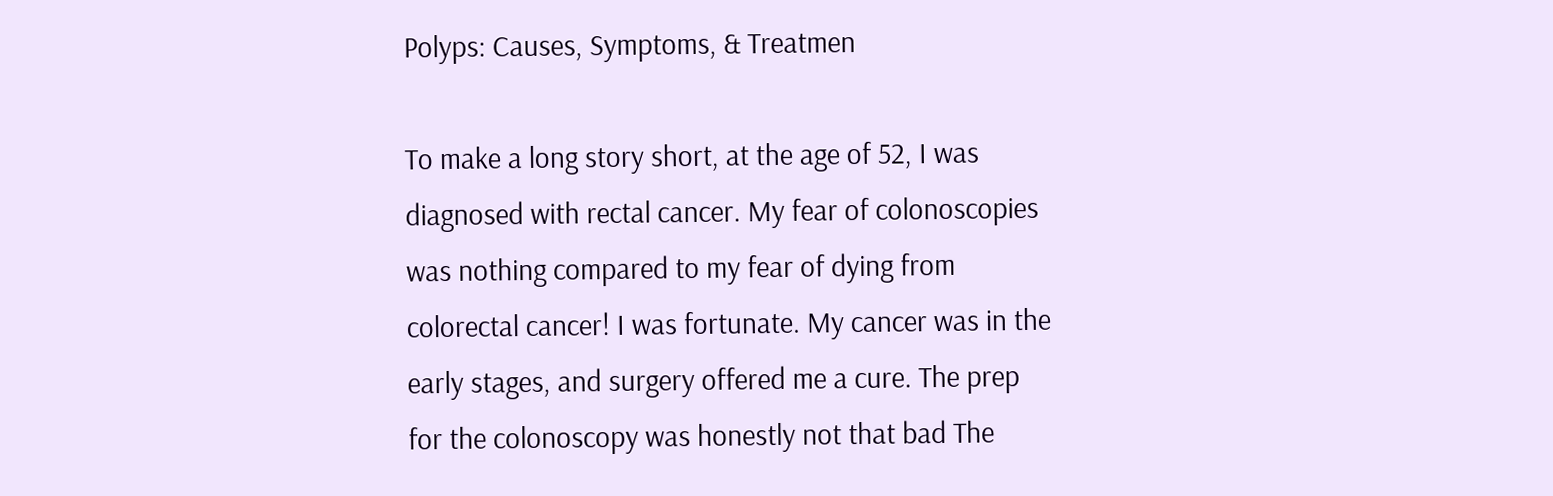Polyps: Causes, Symptoms, & Treatmen

To make a long story short, at the age of 52, I was diagnosed with rectal cancer. My fear of colonoscopies was nothing compared to my fear of dying from colorectal cancer! I was fortunate. My cancer was in the early stages, and surgery offered me a cure. The prep for the colonoscopy was honestly not that bad The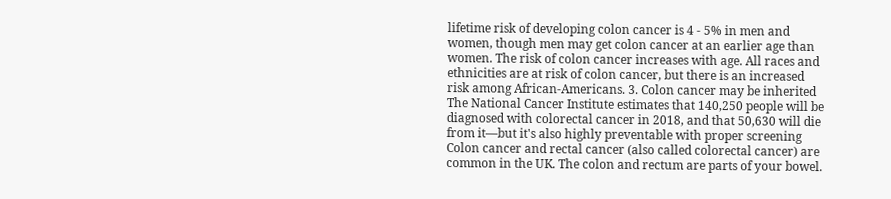lifetime risk of developing colon cancer is 4 - 5% in men and women, though men may get colon cancer at an earlier age than women. The risk of colon cancer increases with age. All races and ethnicities are at risk of colon cancer, but there is an increased risk among African-Americans. 3. Colon cancer may be inherited The National Cancer Institute estimates that 140,250 people will be diagnosed with colorectal cancer in 2018, and that 50,630 will die from it—but it's also highly preventable with proper screening Colon cancer and rectal cancer (also called colorectal cancer) are common in the UK. The colon and rectum are parts of your bowel.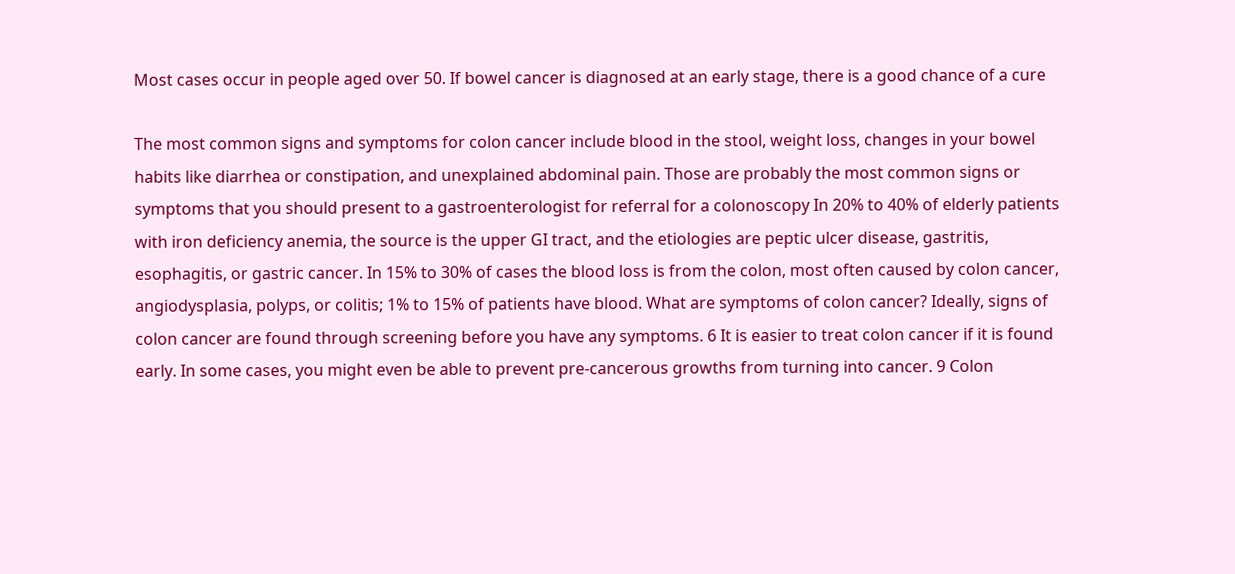Most cases occur in people aged over 50. If bowel cancer is diagnosed at an early stage, there is a good chance of a cure

The most common signs and symptoms for colon cancer include blood in the stool, weight loss, changes in your bowel habits like diarrhea or constipation, and unexplained abdominal pain. Those are probably the most common signs or symptoms that you should present to a gastroenterologist for referral for a colonoscopy In 20% to 40% of elderly patients with iron deficiency anemia, the source is the upper GI tract, and the etiologies are peptic ulcer disease, gastritis, esophagitis, or gastric cancer. In 15% to 30% of cases the blood loss is from the colon, most often caused by colon cancer, angiodysplasia, polyps, or colitis; 1% to 15% of patients have blood. What are symptoms of colon cancer? Ideally, signs of colon cancer are found through screening before you have any symptoms. 6 It is easier to treat colon cancer if it is found early. In some cases, you might even be able to prevent pre-cancerous growths from turning into cancer. 9 Colon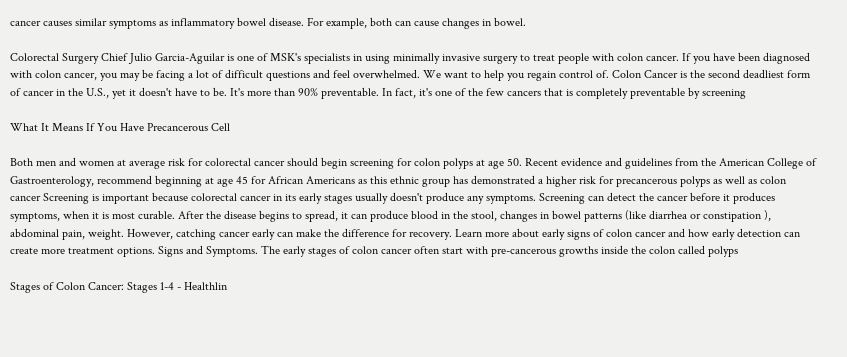cancer causes similar symptoms as inflammatory bowel disease. For example, both can cause changes in bowel.

Colorectal Surgery Chief Julio Garcia-Aguilar is one of MSK's specialists in using minimally invasive surgery to treat people with colon cancer. If you have been diagnosed with colon cancer, you may be facing a lot of difficult questions and feel overwhelmed. We want to help you regain control of. Colon Cancer is the second deadliest form of cancer in the U.S., yet it doesn't have to be. It's more than 90% preventable. In fact, it's one of the few cancers that is completely preventable by screening

What It Means If You Have Precancerous Cell

Both men and women at average risk for colorectal cancer should begin screening for colon polyps at age 50. Recent evidence and guidelines from the American College of Gastroenterology, recommend beginning at age 45 for African Americans as this ethnic group has demonstrated a higher risk for precancerous polyps as well as colon cancer Screening is important because colorectal cancer in its early stages usually doesn't produce any symptoms. Screening can detect the cancer before it produces symptoms, when it is most curable. After the disease begins to spread, it can produce blood in the stool, changes in bowel patterns (like diarrhea or constipation ), abdominal pain, weight. However, catching cancer early can make the difference for recovery. Learn more about early signs of colon cancer and how early detection can create more treatment options. Signs and Symptoms. The early stages of colon cancer often start with pre-cancerous growths inside the colon called polyps

Stages of Colon Cancer: Stages 1-4 - Healthlin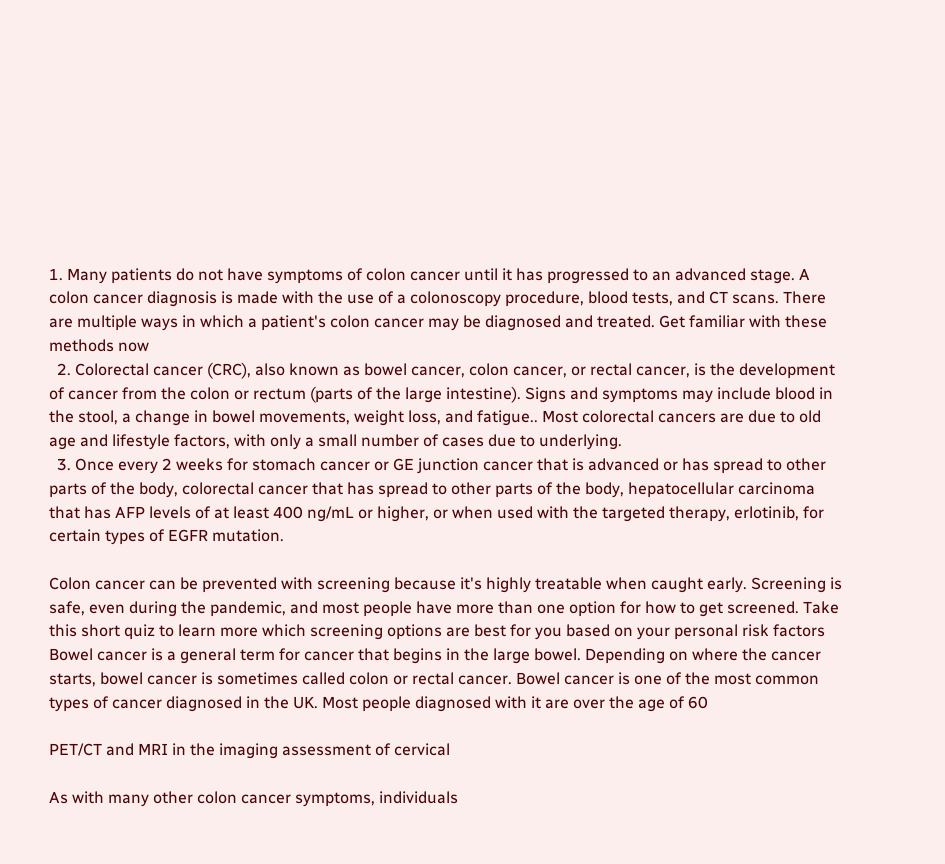1. Many patients do not have symptoms of colon cancer until it has progressed to an advanced stage. A colon cancer diagnosis is made with the use of a colonoscopy procedure, blood tests, and CT scans. There are multiple ways in which a patient's colon cancer may be diagnosed and treated. Get familiar with these methods now
  2. Colorectal cancer (CRC), also known as bowel cancer, colon cancer, or rectal cancer, is the development of cancer from the colon or rectum (parts of the large intestine). Signs and symptoms may include blood in the stool, a change in bowel movements, weight loss, and fatigue.. Most colorectal cancers are due to old age and lifestyle factors, with only a small number of cases due to underlying.
  3. Once every 2 weeks for stomach cancer or GE junction cancer that is advanced or has spread to other parts of the body, colorectal cancer that has spread to other parts of the body, hepatocellular carcinoma that has AFP levels of at least 400 ng/mL or higher, or when used with the targeted therapy, erlotinib, for certain types of EGFR mutation.

Colon cancer can be prevented with screening because it's highly treatable when caught early. Screening is safe, even during the pandemic, and most people have more than one option for how to get screened. Take this short quiz to learn more which screening options are best for you based on your personal risk factors Bowel cancer is a general term for cancer that begins in the large bowel. Depending on where the cancer starts, bowel cancer is sometimes called colon or rectal cancer. Bowel cancer is one of the most common types of cancer diagnosed in the UK. Most people diagnosed with it are over the age of 60

PET/CT and MRI in the imaging assessment of cervical

As with many other colon cancer symptoms, individuals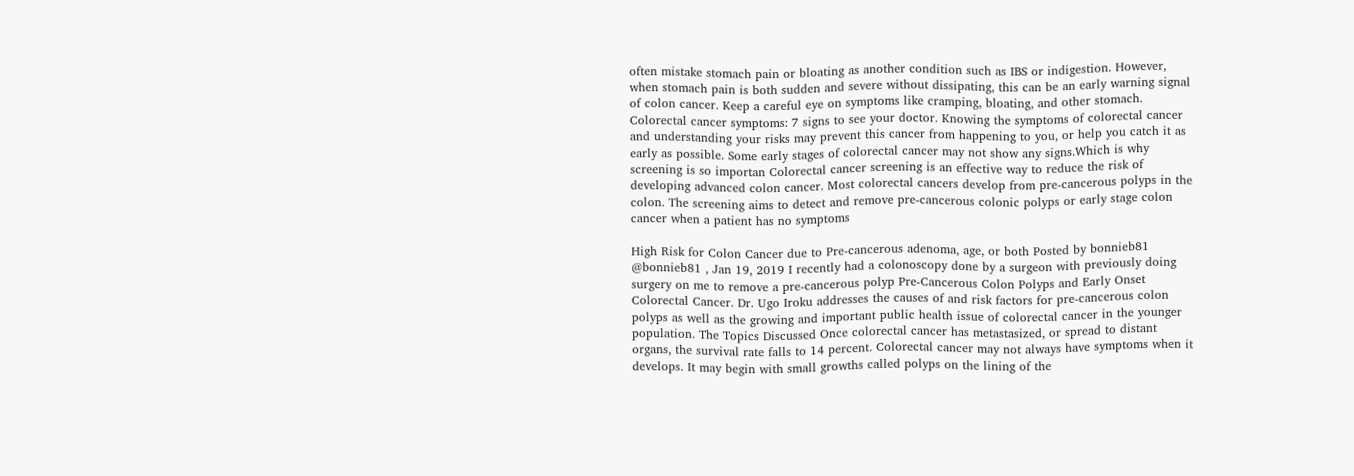often mistake stomach pain or bloating as another condition such as IBS or indigestion. However, when stomach pain is both sudden and severe without dissipating, this can be an early warning signal of colon cancer. Keep a careful eye on symptoms like cramping, bloating, and other stomach. Colorectal cancer symptoms: 7 signs to see your doctor. Knowing the symptoms of colorectal cancer and understanding your risks may prevent this cancer from happening to you, or help you catch it as early as possible. Some early stages of colorectal cancer may not show any signs.Which is why screening is so importan Colorectal cancer screening is an effective way to reduce the risk of developing advanced colon cancer. Most colorectal cancers develop from pre-cancerous polyps in the colon. The screening aims to detect and remove pre-cancerous colonic polyps or early stage colon cancer when a patient has no symptoms

High Risk for Colon Cancer due to Pre-cancerous adenoma, age, or both Posted by bonnieb81 @bonnieb81 , Jan 19, 2019 I recently had a colonoscopy done by a surgeon with previously doing surgery on me to remove a pre-cancerous polyp Pre-Cancerous Colon Polyps and Early Onset Colorectal Cancer. Dr. Ugo Iroku addresses the causes of and risk factors for pre-cancerous colon polyps as well as the growing and important public health issue of colorectal cancer in the younger population. The Topics Discussed Once colorectal cancer has metastasized, or spread to distant organs, the survival rate falls to 14 percent. Colorectal cancer may not always have symptoms when it develops. It may begin with small growths called polyps on the lining of the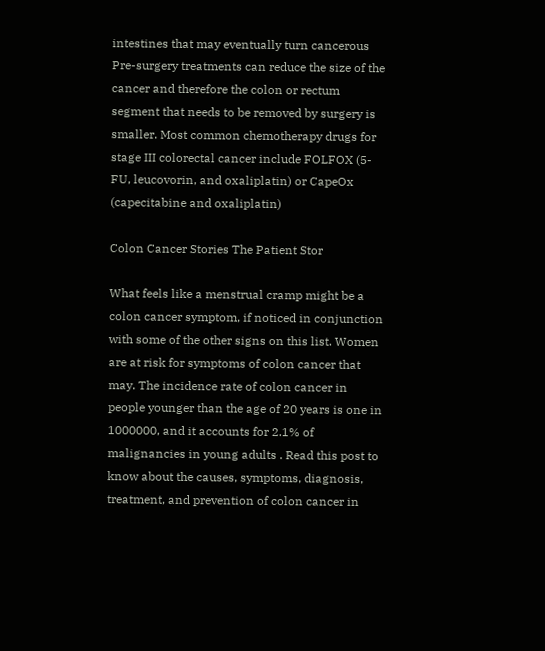intestines that may eventually turn cancerous Pre-surgery treatments can reduce the size of the cancer and therefore the colon or rectum segment that needs to be removed by surgery is smaller. Most common chemotherapy drugs for stage III colorectal cancer include FOLFOX (5-FU, leucovorin, and oxaliplatin) or CapeOx (capecitabine and oxaliplatin)

Colon Cancer Stories The Patient Stor

What feels like a menstrual cramp might be a colon cancer symptom, if noticed in conjunction with some of the other signs on this list. Women are at risk for symptoms of colon cancer that may. The incidence rate of colon cancer in people younger than the age of 20 years is one in 1000000, and it accounts for 2.1% of malignancies in young adults . Read this post to know about the causes, symptoms, diagnosis, treatment, and prevention of colon cancer in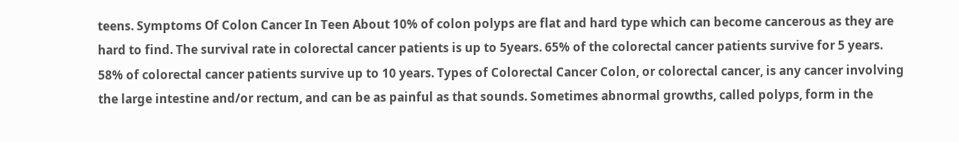teens. Symptoms Of Colon Cancer In Teen About 10% of colon polyps are flat and hard type which can become cancerous as they are hard to find. The survival rate in colorectal cancer patients is up to 5years. 65% of the colorectal cancer patients survive for 5 years. 58% of colorectal cancer patients survive up to 10 years. Types of Colorectal Cancer Colon, or colorectal cancer, is any cancer involving the large intestine and/or rectum, and can be as painful as that sounds. Sometimes abnormal growths, called polyps, form in the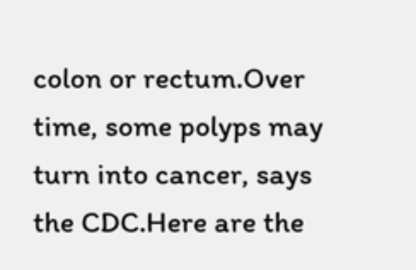colon or rectum.Over time, some polyps may turn into cancer, says the CDC.Here are the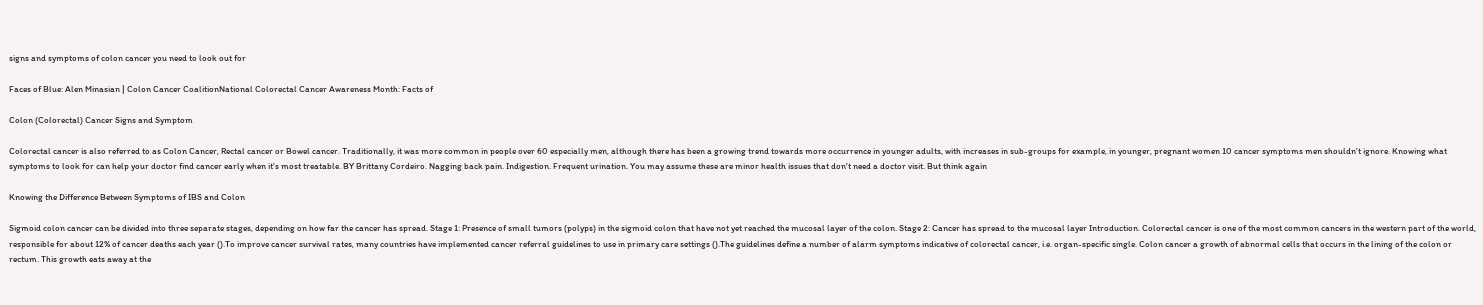signs and symptoms of colon cancer you need to look out for

Faces of Blue: Alen Minasian | Colon Cancer CoalitionNational Colorectal Cancer Awareness Month: Facts of

Colon (Colorectal) Cancer Signs and Symptom

Colorectal cancer is also referred to as Colon Cancer, Rectal cancer or Bowel cancer. Traditionally, it was more common in people over 60 especially men, although there has been a growing trend towards more occurrence in younger adults, with increases in sub-groups for example, in younger, pregnant women 10 cancer symptoms men shouldn't ignore. Knowing what symptoms to look for can help your doctor find cancer early when it's most treatable. BY Brittany Cordeiro. Nagging back pain. Indigestion. Frequent urination. You may assume these are minor health issues that don't need a doctor visit. But think again

Knowing the Difference Between Symptoms of IBS and Colon

Sigmoid colon cancer can be divided into three separate stages, depending on how far the cancer has spread. Stage 1: Presence of small tumors (polyps) in the sigmoid colon that have not yet reached the mucosal layer of the colon. Stage 2: Cancer has spread to the mucosal layer Introduction. Colorectal cancer is one of the most common cancers in the western part of the world, responsible for about 12% of cancer deaths each year ().To improve cancer survival rates, many countries have implemented cancer referral guidelines to use in primary care settings ().The guidelines define a number of alarm symptoms indicative of colorectal cancer, i.e. organ-specific single. Colon cancer a growth of abnormal cells that occurs in the lining of the colon or rectum. This growth eats away at the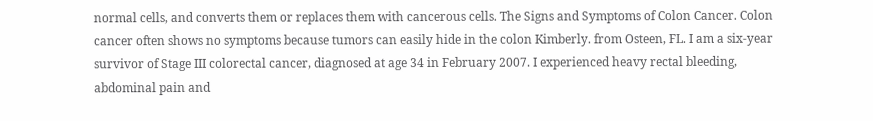normal cells, and converts them or replaces them with cancerous cells. The Signs and Symptoms of Colon Cancer. Colon cancer often shows no symptoms because tumors can easily hide in the colon Kimberly. from Osteen, FL. I am a six-year survivor of Stage III colorectal cancer, diagnosed at age 34 in February 2007. I experienced heavy rectal bleeding, abdominal pain and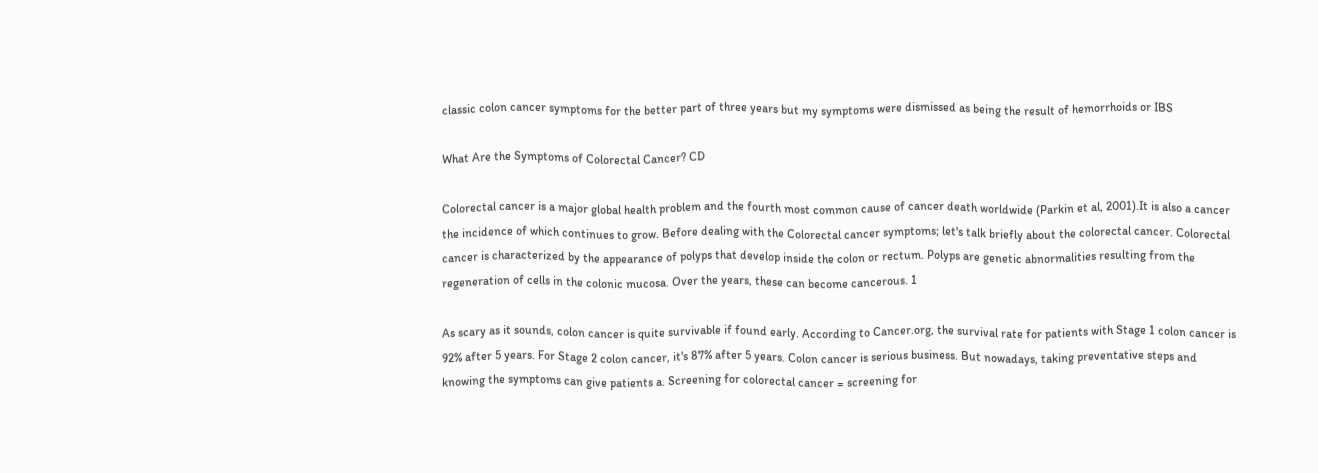classic colon cancer symptoms for the better part of three years but my symptoms were dismissed as being the result of hemorrhoids or IBS

What Are the Symptoms of Colorectal Cancer? CD

Colorectal cancer is a major global health problem and the fourth most common cause of cancer death worldwide (Parkin et al, 2001).It is also a cancer the incidence of which continues to grow. Before dealing with the Colorectal cancer symptoms; let's talk briefly about the colorectal cancer. Colorectal cancer is characterized by the appearance of polyps that develop inside the colon or rectum. Polyps are genetic abnormalities resulting from the regeneration of cells in the colonic mucosa. Over the years, these can become cancerous. 1

As scary as it sounds, colon cancer is quite survivable if found early. According to Cancer.org, the survival rate for patients with Stage 1 colon cancer is 92% after 5 years. For Stage 2 colon cancer, it's 87% after 5 years. Colon cancer is serious business. But nowadays, taking preventative steps and knowing the symptoms can give patients a. Screening for colorectal cancer = screening for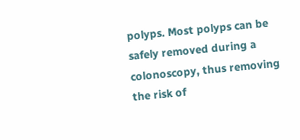polyps. Most polyps can be safely removed during a colonoscopy, thus removing the risk of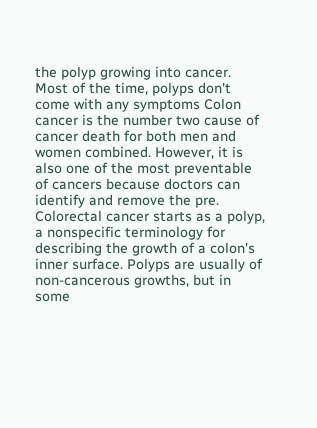the polyp growing into cancer. Most of the time, polyps don't come with any symptoms Colon cancer is the number two cause of cancer death for both men and women combined. However, it is also one of the most preventable of cancers because doctors can identify and remove the pre. Colorectal cancer starts as a polyp, a nonspecific terminology for describing the growth of a colon's inner surface. Polyps are usually of non-cancerous growths, but in some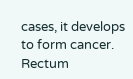cases, it develops to form cancer. Rectum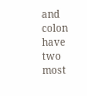and colon have two most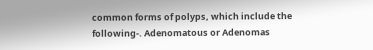common forms of polyps, which include the following-. Adenomatous or Adenomas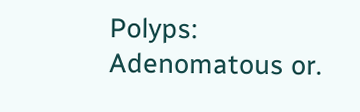Polyps: Adenomatous or.